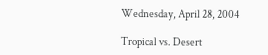Wednesday, April 28, 2004

Tropical vs. Desert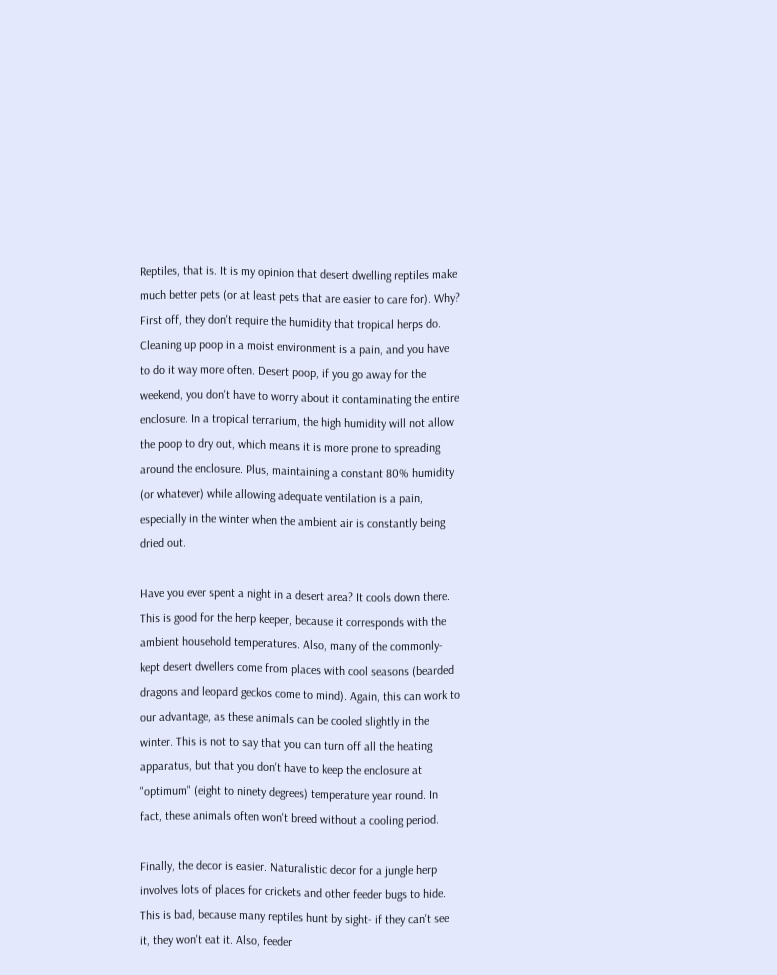Reptiles, that is. It is my opinion that desert dwelling reptiles make much better pets (or at least pets that are easier to care for). Why? First off, they don't require the humidity that tropical herps do. Cleaning up poop in a moist environment is a pain, and you have to do it way more often. Desert poop, if you go away for the weekend, you don't have to worry about it contaminating the entire enclosure. In a tropical terrarium, the high humidity will not allow the poop to dry out, which means it is more prone to spreading around the enclosure. Plus, maintaining a constant 80% humidity (or whatever) while allowing adequate ventilation is a pain, especially in the winter when the ambient air is constantly being dried out.

Have you ever spent a night in a desert area? It cools down there. This is good for the herp keeper, because it corresponds with the ambient household temperatures. Also, many of the commonly-kept desert dwellers come from places with cool seasons (bearded dragons and leopard geckos come to mind). Again, this can work to our advantage, as these animals can be cooled slightly in the winter. This is not to say that you can turn off all the heating apparatus, but that you don't have to keep the enclosure at "optimum" (eight to ninety degrees) temperature year round. In fact, these animals often won't breed without a cooling period.

Finally, the decor is easier. Naturalistic decor for a jungle herp involves lots of places for crickets and other feeder bugs to hide. This is bad, because many reptiles hunt by sight- if they can't see it, they won't eat it. Also, feeder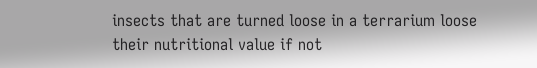insects that are turned loose in a terrarium loose their nutritional value if not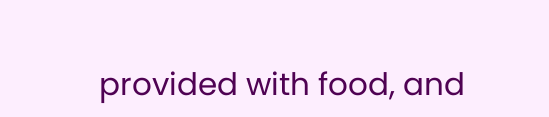provided with food, and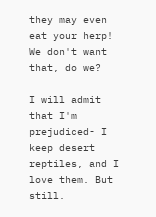they may even eat your herp! We don't want that, do we?

I will admit that I'm prejudiced- I keep desert reptiles, and I love them. But still.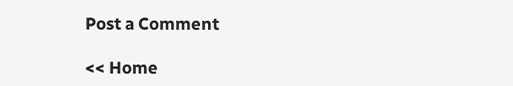Post a Comment

<< Home